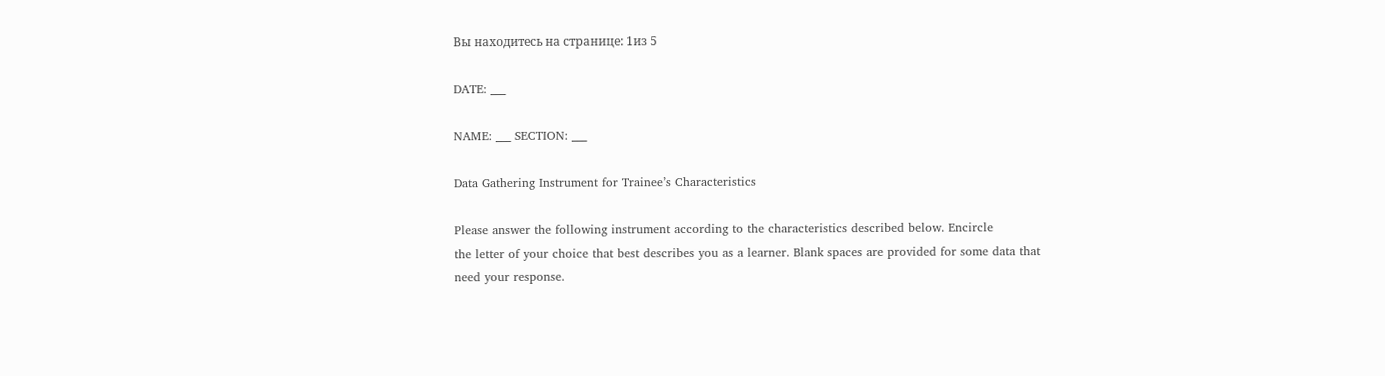Вы находитесь на странице: 1из 5

DATE: ___

NAME: ___ SECTION: ___

Data Gathering Instrument for Trainee’s Characteristics

Please answer the following instrument according to the characteristics described below. Encircle
the letter of your choice that best describes you as a learner. Blank spaces are provided for some data that
need your response.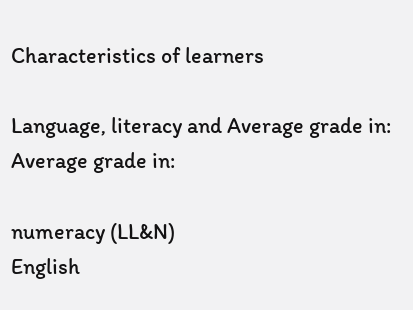Characteristics of learners

Language, literacy and Average grade in: Average grade in:

numeracy (LL&N)
English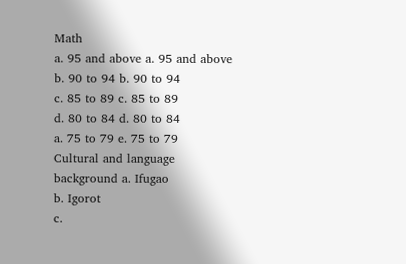Math
a. 95 and above a. 95 and above
b. 90 to 94 b. 90 to 94
c. 85 to 89 c. 85 to 89
d. 80 to 84 d. 80 to 84
a. 75 to 79 e. 75 to 79
Cultural and language
background a. Ifugao
b. Igorot
c.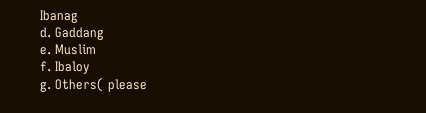Ibanag
d. Gaddang
e. Muslim
f. Ibaloy
g. Others( please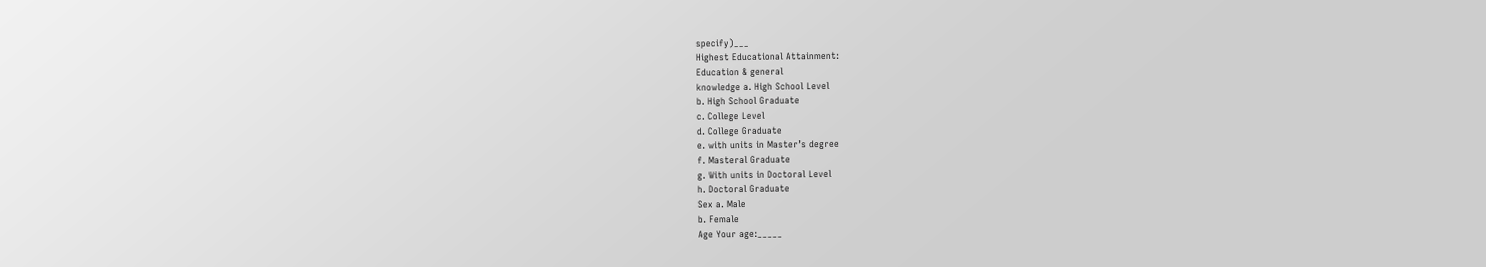specify)___
Highest Educational Attainment:
Education & general
knowledge a. High School Level
b. High School Graduate
c. College Level
d. College Graduate
e. with units in Master’s degree
f. Masteral Graduate
g. With units in Doctoral Level
h. Doctoral Graduate
Sex a. Male
b. Female
Age Your age:_____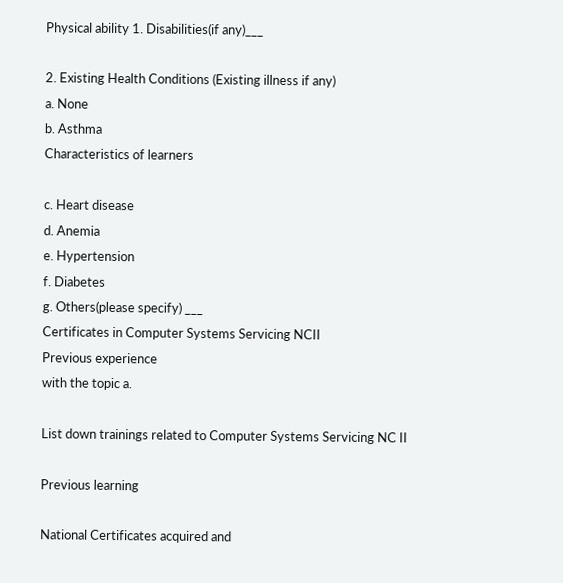Physical ability 1. Disabilities(if any)___

2. Existing Health Conditions (Existing illness if any)
a. None
b. Asthma
Characteristics of learners

c. Heart disease
d. Anemia
e. Hypertension
f. Diabetes
g. Others(please specify) ___
Certificates in Computer Systems Servicing NCII
Previous experience
with the topic a.

List down trainings related to Computer Systems Servicing NC II

Previous learning

National Certificates acquired and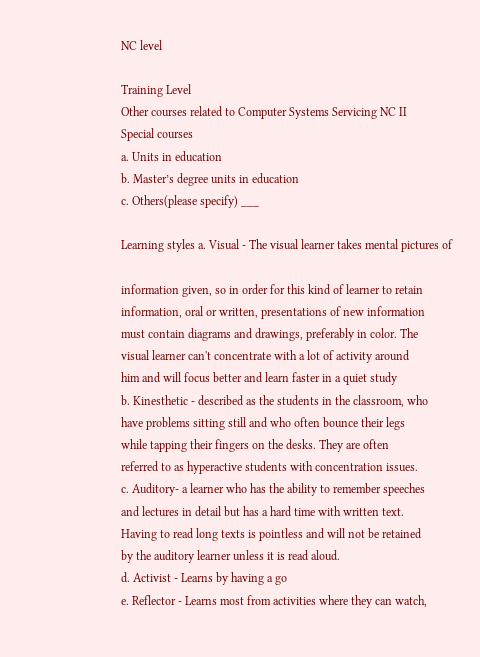NC level

Training Level
Other courses related to Computer Systems Servicing NC II
Special courses
a. Units in education
b. Master’s degree units in education
c. Others(please specify) ___

Learning styles a. Visual - The visual learner takes mental pictures of

information given, so in order for this kind of learner to retain
information, oral or written, presentations of new information
must contain diagrams and drawings, preferably in color. The
visual learner can't concentrate with a lot of activity around
him and will focus better and learn faster in a quiet study
b. Kinesthetic - described as the students in the classroom, who
have problems sitting still and who often bounce their legs
while tapping their fingers on the desks. They are often
referred to as hyperactive students with concentration issues.
c. Auditory- a learner who has the ability to remember speeches
and lectures in detail but has a hard time with written text.
Having to read long texts is pointless and will not be retained
by the auditory learner unless it is read aloud.
d. Activist - Learns by having a go
e. Reflector - Learns most from activities where they can watch,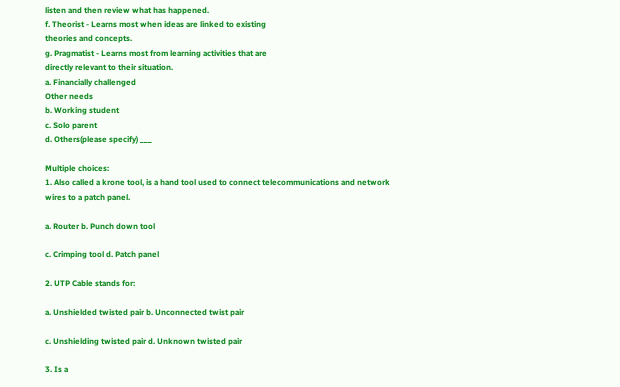listen and then review what has happened.
f. Theorist - Learns most when ideas are linked to existing
theories and concepts.
g. Pragmatist - Learns most from learning activities that are
directly relevant to their situation.
a. Financially challenged
Other needs
b. Working student
c. Solo parent
d. Others(please specify) ___

Multiple choices:
1. Also called a krone tool, is a hand tool used to connect telecommunications and network
wires to a patch panel.

a. Router b. Punch down tool

c. Crimping tool d. Patch panel

2. UTP Cable stands for:

a. Unshielded twisted pair b. Unconnected twist pair

c. Unshielding twisted pair d. Unknown twisted pair

3. Is a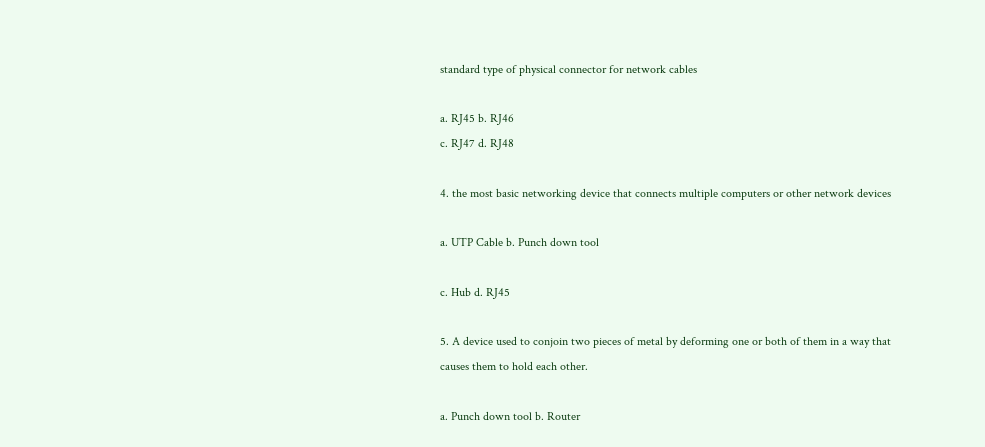standard type of physical connector for network cables

a. RJ45 b. RJ46
c. RJ47 d. RJ48

4. the most basic networking device that connects multiple computers or other network devices

a. UTP Cable b. Punch down tool

c. Hub d. RJ45

5. A device used to conjoin two pieces of metal by deforming one or both of them in a way that
causes them to hold each other.

a. Punch down tool b. Router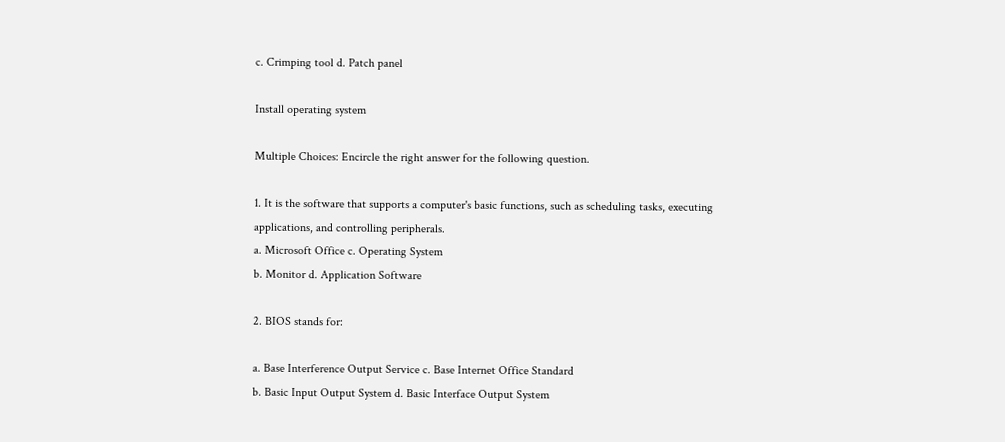c. Crimping tool d. Patch panel

Install operating system

Multiple Choices: Encircle the right answer for the following question.

1. It is the software that supports a computer's basic functions, such as scheduling tasks, executing
applications, and controlling peripherals.
a. Microsoft Office c. Operating System
b. Monitor d. Application Software

2. BIOS stands for:

a. Base Interference Output Service c. Base Internet Office Standard
b. Basic Input Output System d. Basic Interface Output System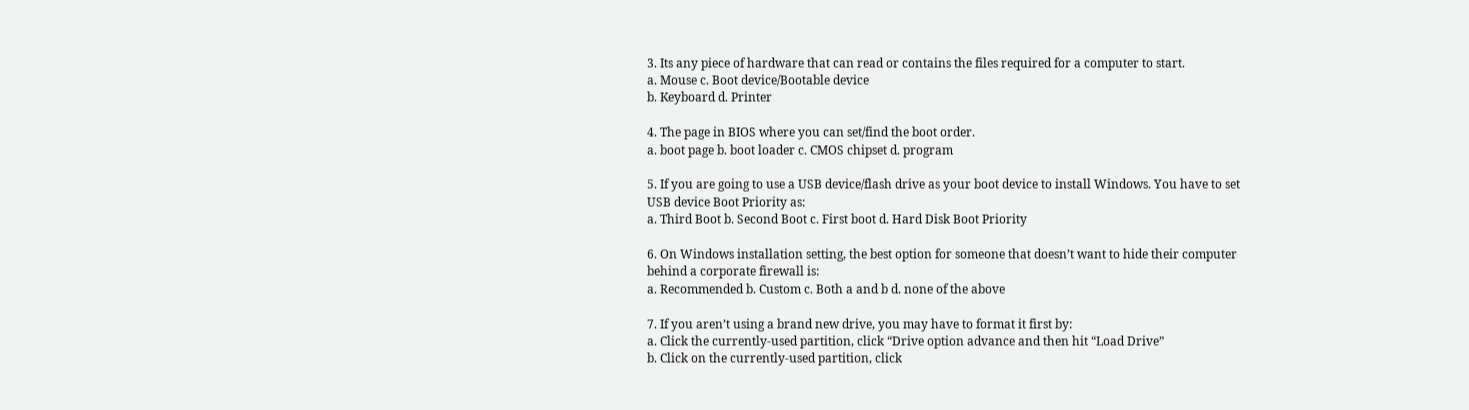3. Its any piece of hardware that can read or contains the files required for a computer to start.
a. Mouse c. Boot device/Bootable device
b. Keyboard d. Printer

4. The page in BIOS where you can set/find the boot order.
a. boot page b. boot loader c. CMOS chipset d. program

5. If you are going to use a USB device/flash drive as your boot device to install Windows. You have to set
USB device Boot Priority as:
a. Third Boot b. Second Boot c. First boot d. Hard Disk Boot Priority

6. On Windows installation setting, the best option for someone that doesn’t want to hide their computer
behind a corporate firewall is:
a. Recommended b. Custom c. Both a and b d. none of the above

7. If you aren’t using a brand new drive, you may have to format it first by:
a. Click the currently-used partition, click “Drive option advance and then hit “Load Drive”
b. Click on the currently-used partition, click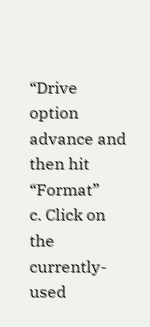“Drive option advance and then hit “Format”
c. Click on the currently-used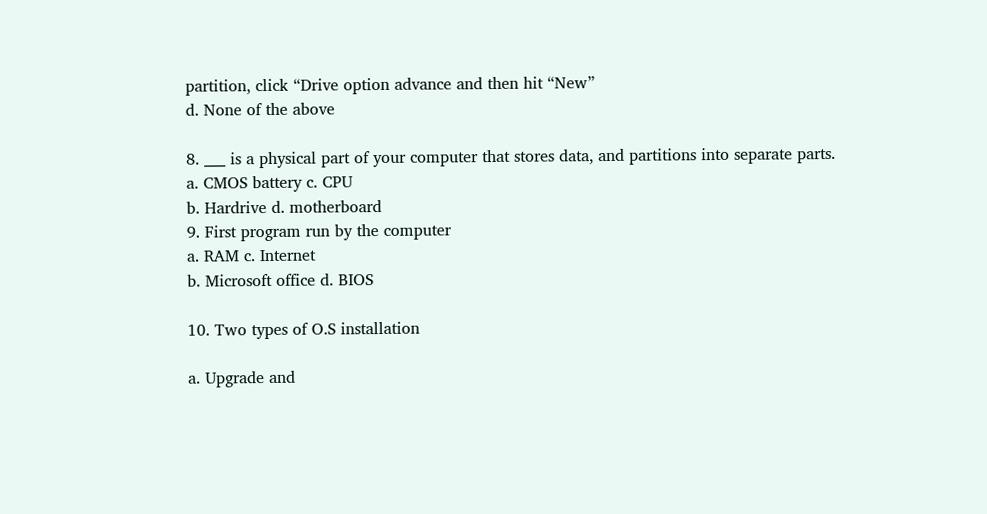partition, click “Drive option advance and then hit “New”
d. None of the above

8. ___ is a physical part of your computer that stores data, and partitions into separate parts.
a. CMOS battery c. CPU
b. Hardrive d. motherboard
9. First program run by the computer
a. RAM c. Internet
b. Microsoft office d. BIOS

10. Two types of O.S installation

a. Upgrade and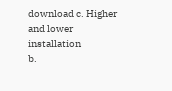download c. Higher and lower installation
b.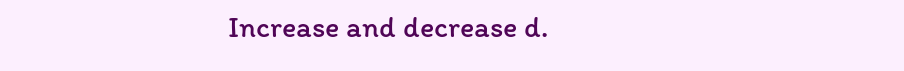Increase and decrease d.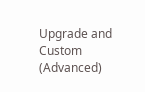Upgrade and Custom (Advanced)